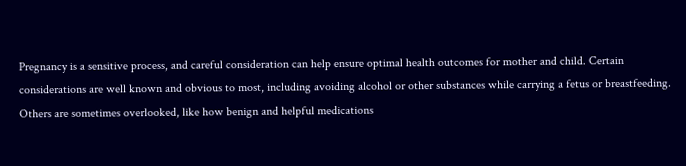Pregnancy is a sensitive process, and careful consideration can help ensure optimal health outcomes for mother and child. Certain considerations are well known and obvious to most, including avoiding alcohol or other substances while carrying a fetus or breastfeeding. Others are sometimes overlooked, like how benign and helpful medications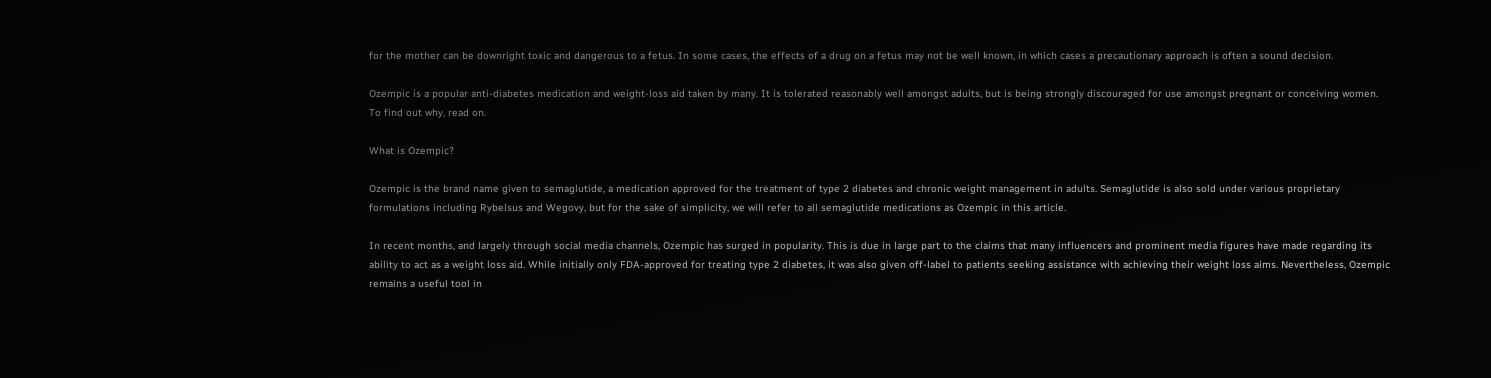for the mother can be downright toxic and dangerous to a fetus. In some cases, the effects of a drug on a fetus may not be well known, in which cases a precautionary approach is often a sound decision.

Ozempic is a popular anti-diabetes medication and weight-loss aid taken by many. It is tolerated reasonably well amongst adults, but is being strongly discouraged for use amongst pregnant or conceiving women. To find out why, read on.

What is Ozempic?

Ozempic is the brand name given to semaglutide, a medication approved for the treatment of type 2 diabetes and chronic weight management in adults. Semaglutide is also sold under various proprietary formulations including Rybelsus and Wegovy, but for the sake of simplicity, we will refer to all semaglutide medications as Ozempic in this article.

In recent months, and largely through social media channels, Ozempic has surged in popularity. This is due in large part to the claims that many influencers and prominent media figures have made regarding its ability to act as a weight loss aid. While initially only FDA-approved for treating type 2 diabetes, it was also given off-label to patients seeking assistance with achieving their weight loss aims. Nevertheless, Ozempic remains a useful tool in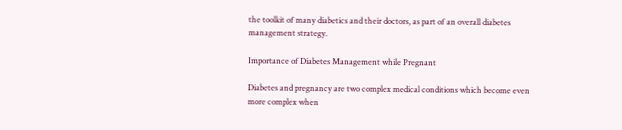the toolkit of many diabetics and their doctors, as part of an overall diabetes management strategy.

Importance of Diabetes Management while Pregnant

Diabetes and pregnancy are two complex medical conditions which become even more complex when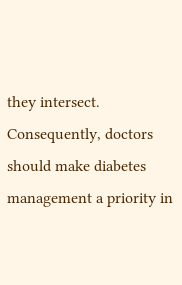they intersect. Consequently, doctors should make diabetes management a priority in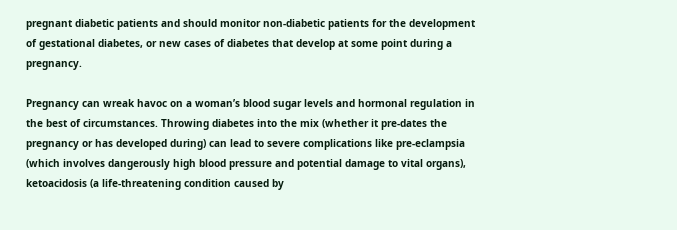pregnant diabetic patients and should monitor non-diabetic patients for the development of gestational diabetes, or new cases of diabetes that develop at some point during a pregnancy.

Pregnancy can wreak havoc on a woman’s blood sugar levels and hormonal regulation in the best of circumstances. Throwing diabetes into the mix (whether it pre-dates the pregnancy or has developed during) can lead to severe complications like pre-eclampsia (which involves dangerously high blood pressure and potential damage to vital organs), ketoacidosis (a life-threatening condition caused by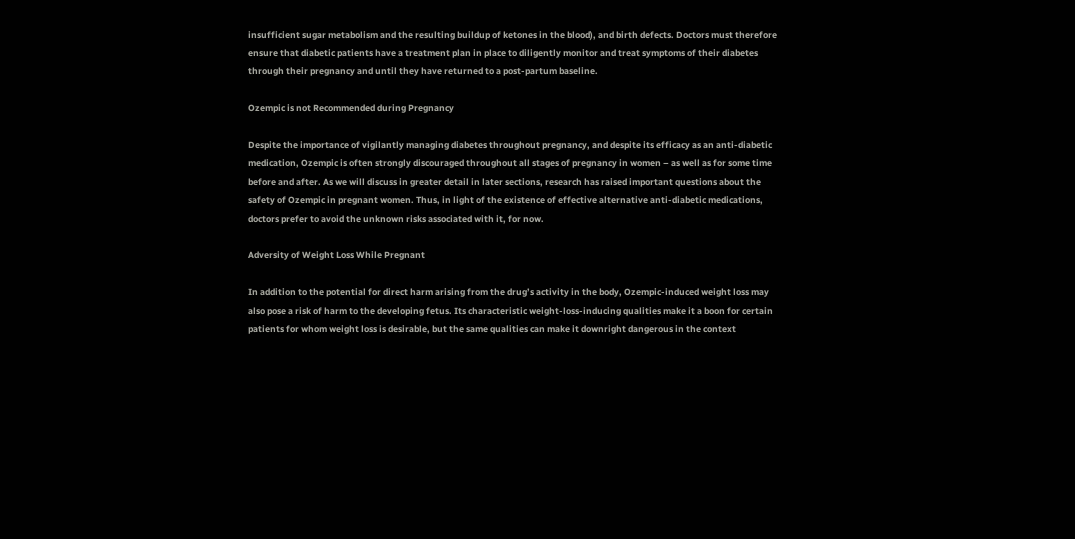insufficient sugar metabolism and the resulting buildup of ketones in the blood), and birth defects. Doctors must therefore ensure that diabetic patients have a treatment plan in place to diligently monitor and treat symptoms of their diabetes through their pregnancy and until they have returned to a post-partum baseline.

Ozempic is not Recommended during Pregnancy

Despite the importance of vigilantly managing diabetes throughout pregnancy, and despite its efficacy as an anti-diabetic medication, Ozempic is often strongly discouraged throughout all stages of pregnancy in women – as well as for some time before and after. As we will discuss in greater detail in later sections, research has raised important questions about the safety of Ozempic in pregnant women. Thus, in light of the existence of effective alternative anti-diabetic medications, doctors prefer to avoid the unknown risks associated with it, for now.

Adversity of Weight Loss While Pregnant

In addition to the potential for direct harm arising from the drug’s activity in the body, Ozempic-induced weight loss may also pose a risk of harm to the developing fetus. Its characteristic weight-loss-inducing qualities make it a boon for certain patients for whom weight loss is desirable, but the same qualities can make it downright dangerous in the context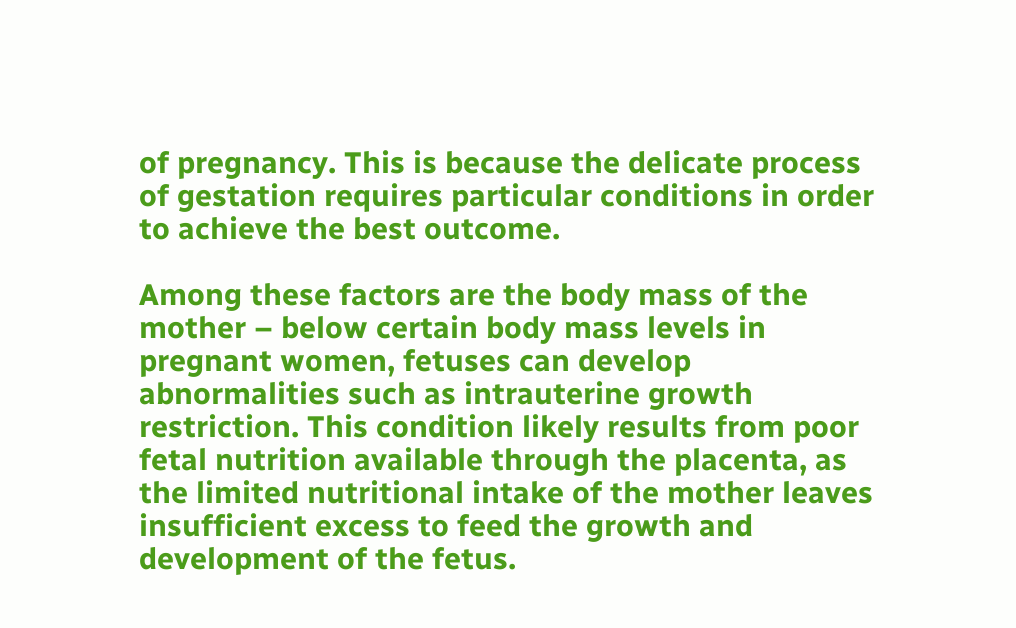of pregnancy. This is because the delicate process of gestation requires particular conditions in order to achieve the best outcome.

Among these factors are the body mass of the mother – below certain body mass levels in pregnant women, fetuses can develop abnormalities such as intrauterine growth restriction. This condition likely results from poor fetal nutrition available through the placenta, as the limited nutritional intake of the mother leaves insufficient excess to feed the growth and development of the fetus.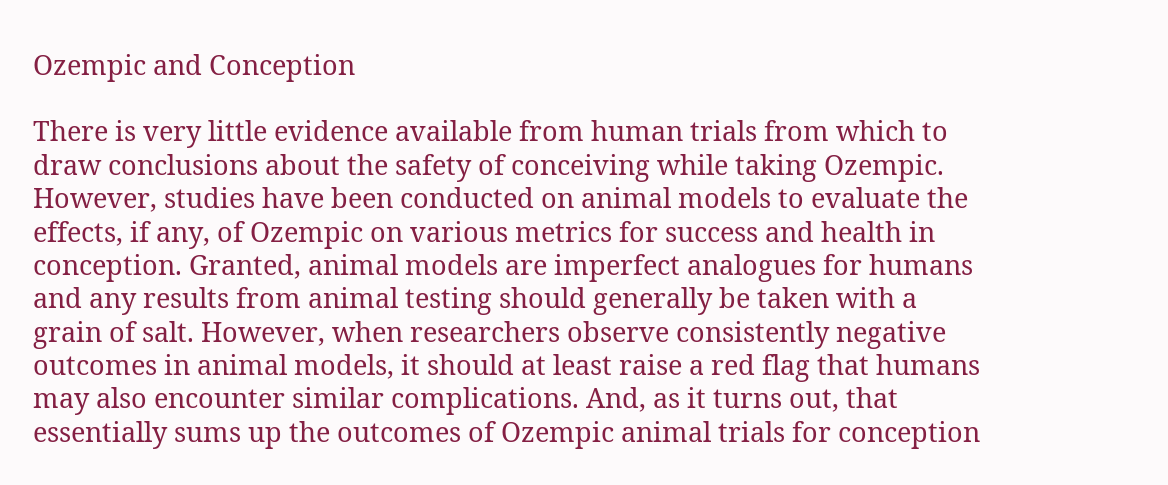Ozempic and Conception

There is very little evidence available from human trials from which to draw conclusions about the safety of conceiving while taking Ozempic. However, studies have been conducted on animal models to evaluate the effects, if any, of Ozempic on various metrics for success and health in conception. Granted, animal models are imperfect analogues for humans and any results from animal testing should generally be taken with a grain of salt. However, when researchers observe consistently negative outcomes in animal models, it should at least raise a red flag that humans may also encounter similar complications. And, as it turns out, that essentially sums up the outcomes of Ozempic animal trials for conception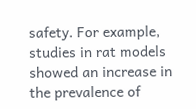safety. For example, studies in rat models showed an increase in the prevalence of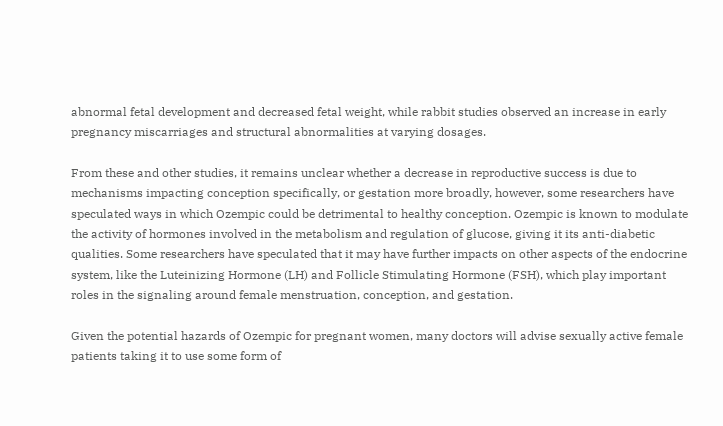abnormal fetal development and decreased fetal weight, while rabbit studies observed an increase in early pregnancy miscarriages and structural abnormalities at varying dosages.

From these and other studies, it remains unclear whether a decrease in reproductive success is due to mechanisms impacting conception specifically, or gestation more broadly, however, some researchers have speculated ways in which Ozempic could be detrimental to healthy conception. Ozempic is known to modulate the activity of hormones involved in the metabolism and regulation of glucose, giving it its anti-diabetic qualities. Some researchers have speculated that it may have further impacts on other aspects of the endocrine system, like the Luteinizing Hormone (LH) and Follicle Stimulating Hormone (FSH), which play important roles in the signaling around female menstruation, conception, and gestation.

Given the potential hazards of Ozempic for pregnant women, many doctors will advise sexually active female patients taking it to use some form of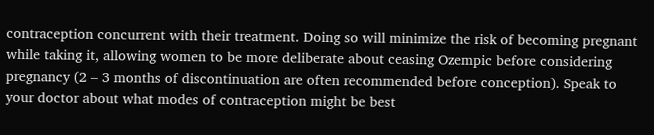contraception concurrent with their treatment. Doing so will minimize the risk of becoming pregnant while taking it, allowing women to be more deliberate about ceasing Ozempic before considering pregnancy (2 – 3 months of discontinuation are often recommended before conception). Speak to your doctor about what modes of contraception might be best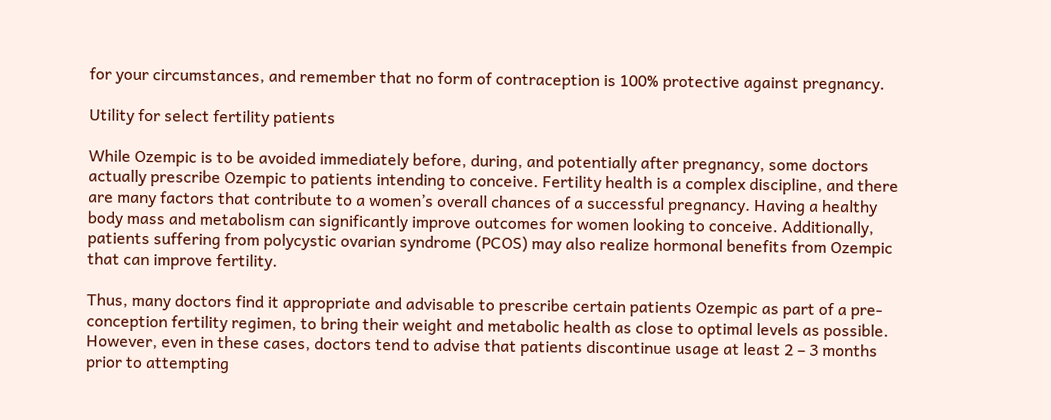for your circumstances, and remember that no form of contraception is 100% protective against pregnancy.

Utility for select fertility patients

While Ozempic is to be avoided immediately before, during, and potentially after pregnancy, some doctors actually prescribe Ozempic to patients intending to conceive. Fertility health is a complex discipline, and there are many factors that contribute to a women’s overall chances of a successful pregnancy. Having a healthy body mass and metabolism can significantly improve outcomes for women looking to conceive. Additionally, patients suffering from polycystic ovarian syndrome (PCOS) may also realize hormonal benefits from Ozempic that can improve fertility.

Thus, many doctors find it appropriate and advisable to prescribe certain patients Ozempic as part of a pre-conception fertility regimen, to bring their weight and metabolic health as close to optimal levels as possible. However, even in these cases, doctors tend to advise that patients discontinue usage at least 2 – 3 months prior to attempting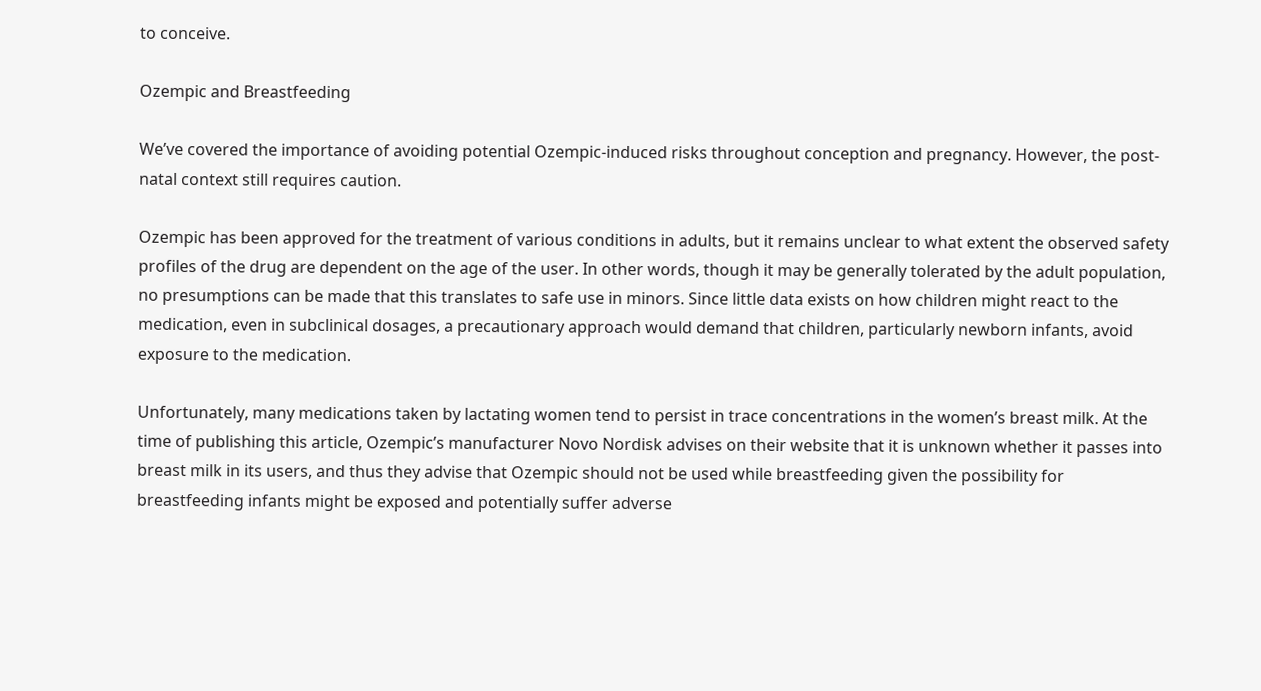to conceive.

Ozempic and Breastfeeding

We’ve covered the importance of avoiding potential Ozempic-induced risks throughout conception and pregnancy. However, the post-natal context still requires caution.

Ozempic has been approved for the treatment of various conditions in adults, but it remains unclear to what extent the observed safety profiles of the drug are dependent on the age of the user. In other words, though it may be generally tolerated by the adult population, no presumptions can be made that this translates to safe use in minors. Since little data exists on how children might react to the medication, even in subclinical dosages, a precautionary approach would demand that children, particularly newborn infants, avoid exposure to the medication.

Unfortunately, many medications taken by lactating women tend to persist in trace concentrations in the women’s breast milk. At the time of publishing this article, Ozempic’s manufacturer Novo Nordisk advises on their website that it is unknown whether it passes into breast milk in its users, and thus they advise that Ozempic should not be used while breastfeeding given the possibility for breastfeeding infants might be exposed and potentially suffer adverse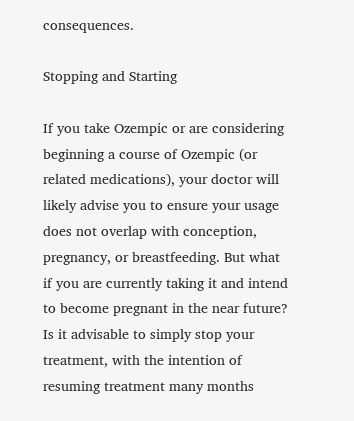consequences.

Stopping and Starting

If you take Ozempic or are considering beginning a course of Ozempic (or related medications), your doctor will likely advise you to ensure your usage does not overlap with conception, pregnancy, or breastfeeding. But what if you are currently taking it and intend to become pregnant in the near future? Is it advisable to simply stop your treatment, with the intention of resuming treatment many months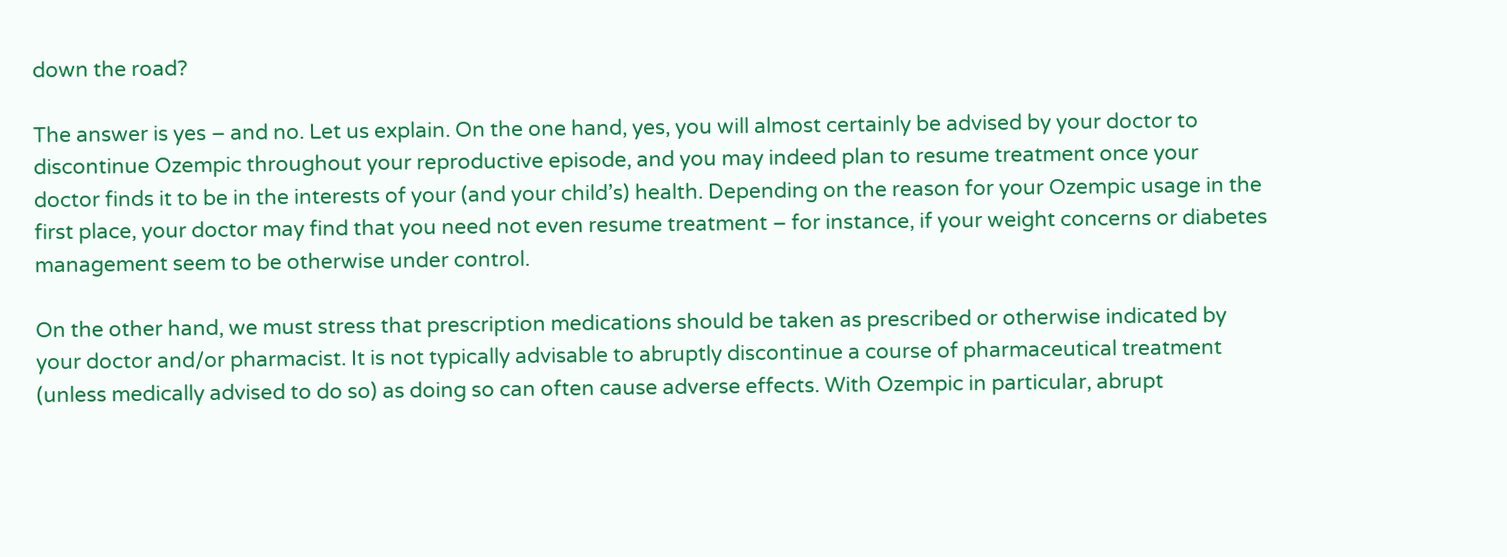down the road?

The answer is yes – and no. Let us explain. On the one hand, yes, you will almost certainly be advised by your doctor to discontinue Ozempic throughout your reproductive episode, and you may indeed plan to resume treatment once your doctor finds it to be in the interests of your (and your child’s) health. Depending on the reason for your Ozempic usage in the first place, your doctor may find that you need not even resume treatment – for instance, if your weight concerns or diabetes management seem to be otherwise under control.

On the other hand, we must stress that prescription medications should be taken as prescribed or otherwise indicated by your doctor and/or pharmacist. It is not typically advisable to abruptly discontinue a course of pharmaceutical treatment (unless medically advised to do so) as doing so can often cause adverse effects. With Ozempic in particular, abrupt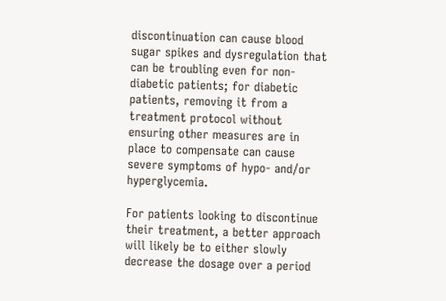discontinuation can cause blood sugar spikes and dysregulation that can be troubling even for non-diabetic patients; for diabetic patients, removing it from a treatment protocol without ensuring other measures are in place to compensate can cause severe symptoms of hypo- and/or hyperglycemia.

For patients looking to discontinue their treatment, a better approach will likely be to either slowly decrease the dosage over a period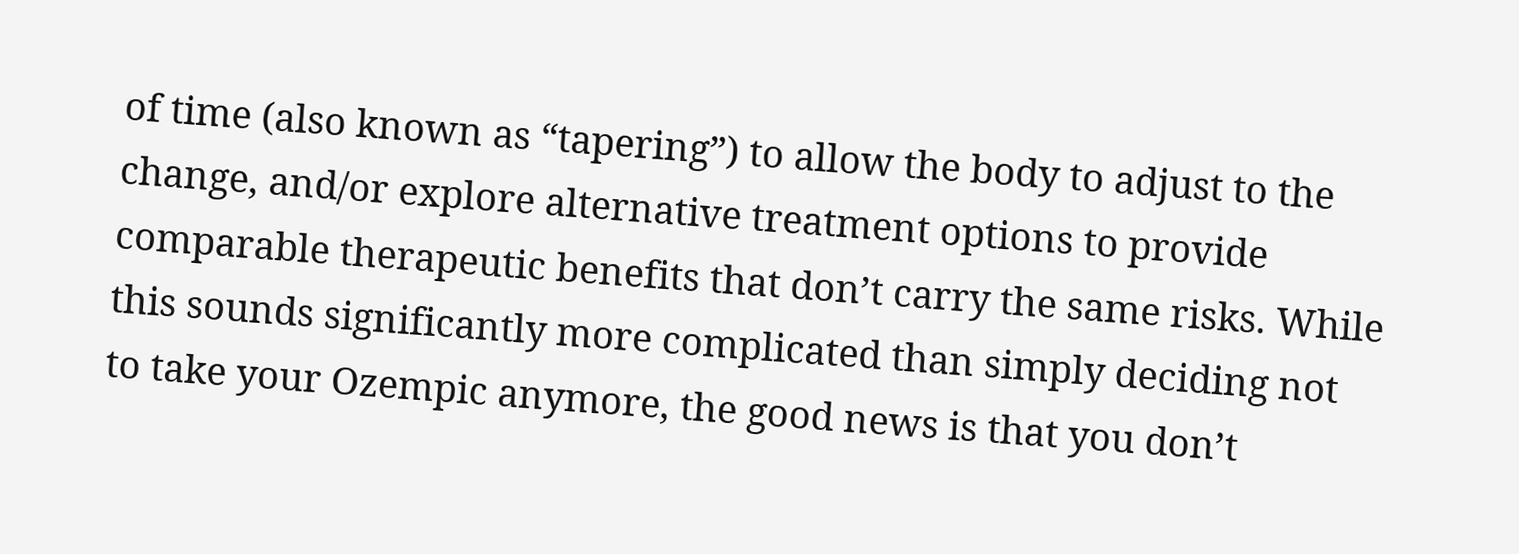of time (also known as “tapering”) to allow the body to adjust to the change, and/or explore alternative treatment options to provide comparable therapeutic benefits that don’t carry the same risks. While this sounds significantly more complicated than simply deciding not to take your Ozempic anymore, the good news is that you don’t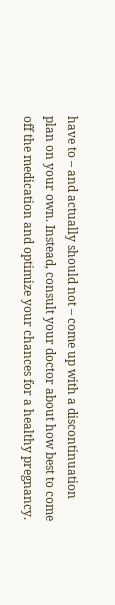have to – and actually should not – come up with a discontinuation plan on your own. Instead, consult your doctor about how best to come off the medication and optimize your chances for a healthy pregnancy.